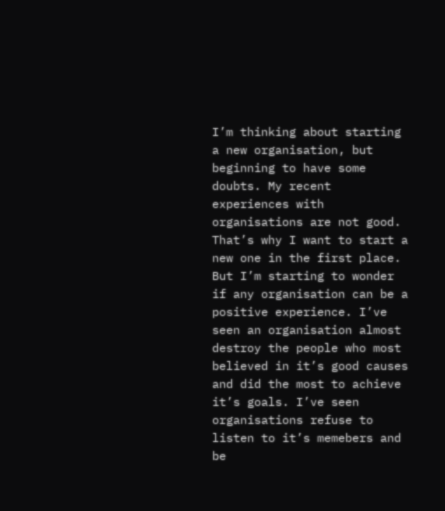I’m thinking about starting a new organisation, but beginning to have some doubts. My recent experiences with organisations are not good. That’s why I want to start a new one in the first place. But I’m starting to wonder if any organisation can be a positive experience. I’ve seen an organisation almost destroy the people who most believed in it’s good causes and did the most to achieve it’s goals. I’ve seen organisations refuse to listen to it’s memebers and be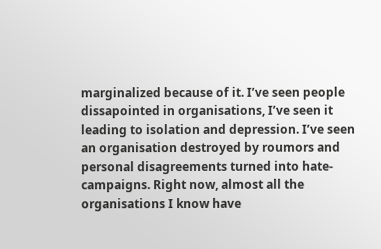marginalized because of it. I’ve seen people dissapointed in organisations, I’ve seen it leading to isolation and depression. I’ve seen an organisation destroyed by roumors and personal disagreements turned into hate-campaigns. Right now, almost all the organisations I know have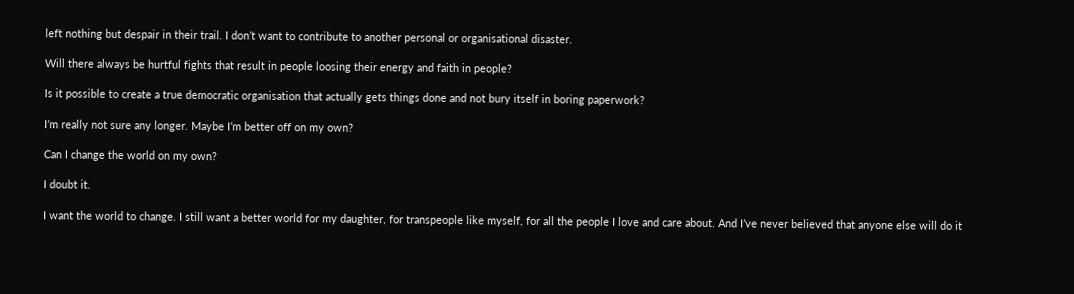left nothing but despair in their trail. I don’t want to contribute to another personal or organisational disaster.

Will there always be hurtful fights that result in people loosing their energy and faith in people?

Is it possible to create a true democratic organisation that actually gets things done and not bury itself in boring paperwork?

I’m really not sure any longer. Maybe I’m better off on my own?

Can I change the world on my own?

I doubt it.

I want the world to change. I still want a better world for my daughter, for transpeople like myself, for all the people I love and care about. And I’ve never believed that anyone else will do it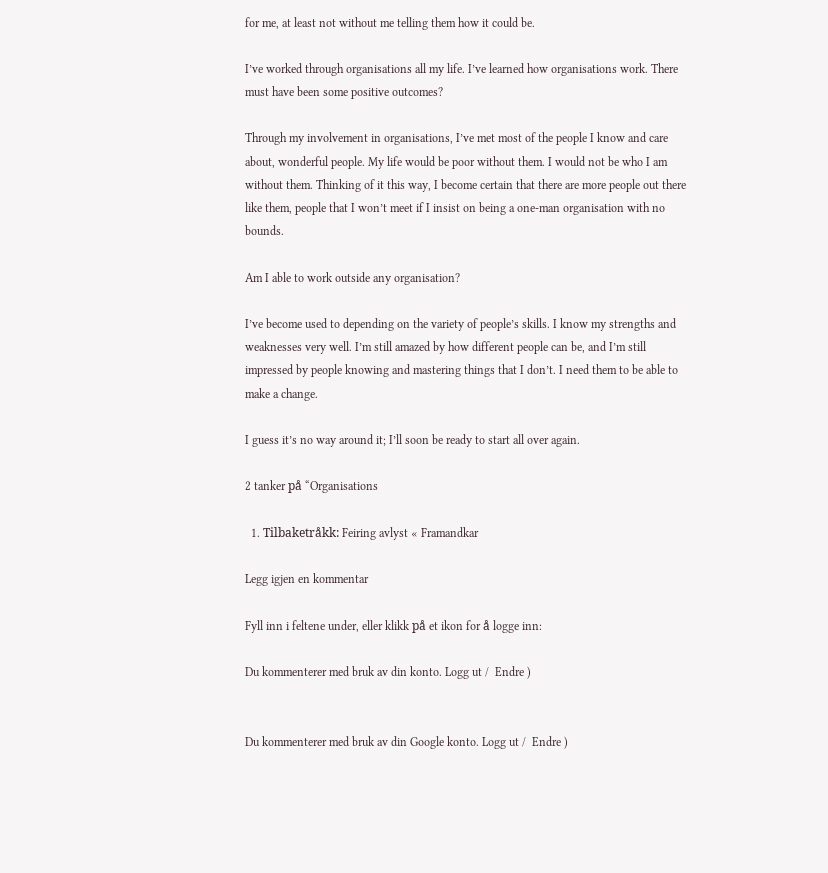for me, at least not without me telling them how it could be.

I’ve worked through organisations all my life. I’ve learned how organisations work. There must have been some positive outcomes?

Through my involvement in organisations, I’ve met most of the people I know and care about, wonderful people. My life would be poor without them. I would not be who I am without them. Thinking of it this way, I become certain that there are more people out there like them, people that I won’t meet if I insist on being a one-man organisation with no bounds.

Am I able to work outside any organisation?

I’ve become used to depending on the variety of people’s skills. I know my strengths and weaknesses very well. I’m still amazed by how different people can be, and I’m still impressed by people knowing and mastering things that I don’t. I need them to be able to make a change.

I guess it’s no way around it; I’ll soon be ready to start all over again.

2 tanker på “Organisations

  1. Tilbaketråkk: Feiring avlyst « Framandkar

Legg igjen en kommentar

Fyll inn i feltene under, eller klikk på et ikon for å logge inn:

Du kommenterer med bruk av din konto. Logg ut /  Endre )


Du kommenterer med bruk av din Google konto. Logg ut /  Endre )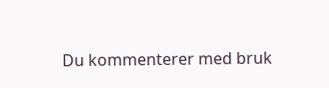Du kommenterer med bruk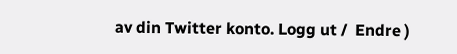av din Twitter konto. Logg ut /  Endre )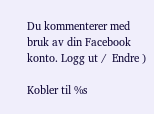Du kommenterer med bruk av din Facebook konto. Logg ut /  Endre )

Kobler til %s